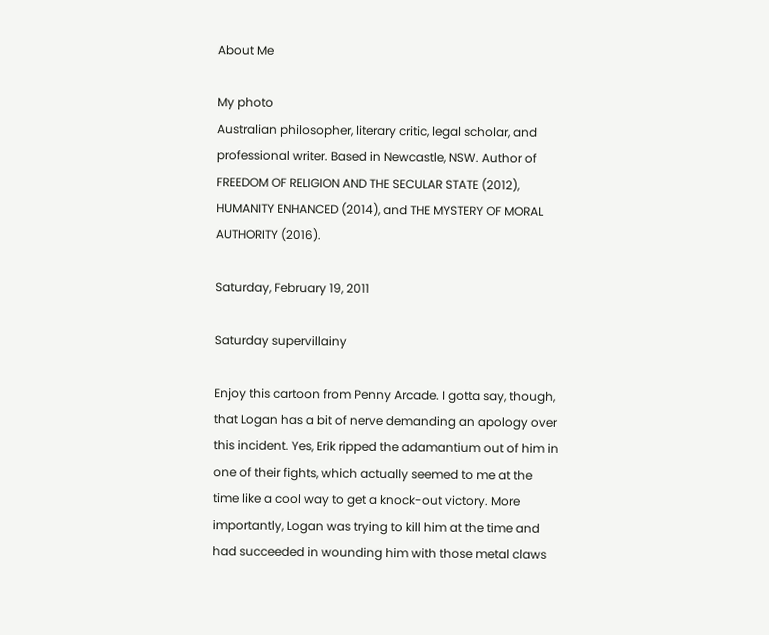About Me

My photo
Australian philosopher, literary critic, legal scholar, and professional writer. Based in Newcastle, NSW. Author of FREEDOM OF RELIGION AND THE SECULAR STATE (2012), HUMANITY ENHANCED (2014), and THE MYSTERY OF MORAL AUTHORITY (2016).

Saturday, February 19, 2011

Saturday supervillainy

Enjoy this cartoon from Penny Arcade. I gotta say, though, that Logan has a bit of nerve demanding an apology over this incident. Yes, Erik ripped the adamantium out of him in one of their fights, which actually seemed to me at the time like a cool way to get a knock-out victory. More importantly, Logan was trying to kill him at the time and had succeeded in wounding him with those metal claws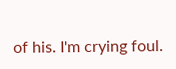of his. I'm crying foul.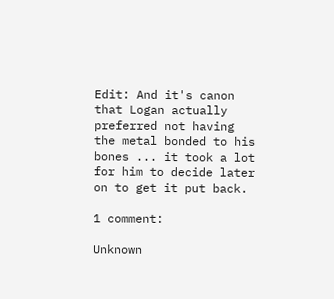Edit: And it's canon that Logan actually preferred not having the metal bonded to his bones ... it took a lot for him to decide later on to get it put back.

1 comment:

Unknown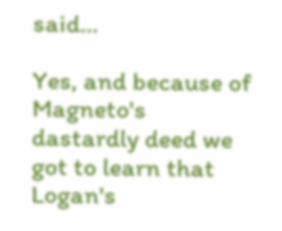said...

Yes, and because of Magneto's dastardly deed we got to learn that Logan's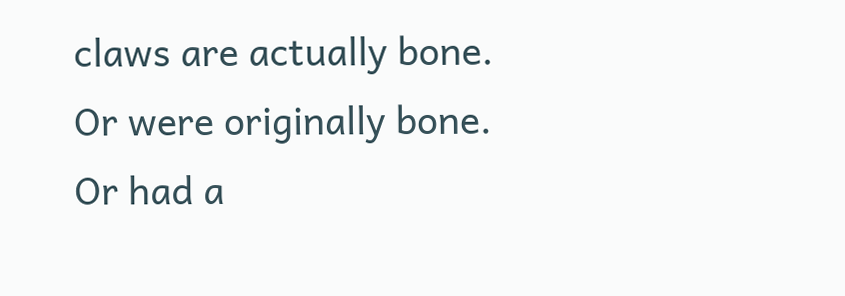claws are actually bone. Or were originally bone. Or had a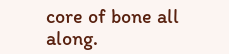core of bone all along.